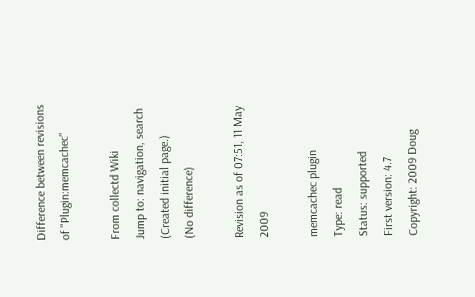Difference between revisions of "Plugin:memcachec"

From collectd Wiki
Jump to: navigation, search
(Created initial page.)
(No difference)

Revision as of 07:51, 11 May 2009

memcachec plugin
Type: read
Status: supported
First version: 4.7
Copyright: 2009 Doug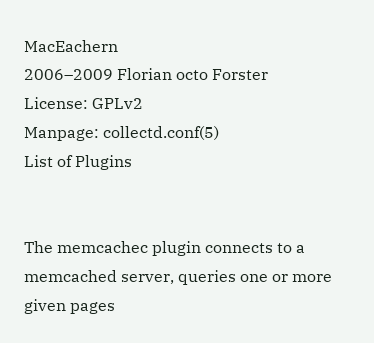MacEachern
2006–2009 Florian octo Forster
License: GPLv2
Manpage: collectd.conf(5)
List of Plugins


The memcachec plugin connects to a memcached server, queries one or more given pages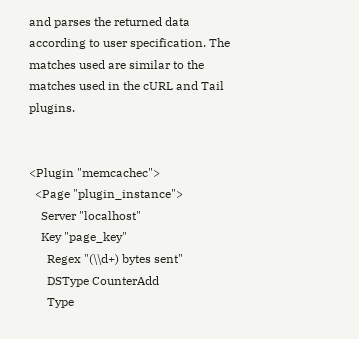and parses the returned data according to user specification. The matches used are similar to the matches used in the cURL and Tail plugins.


<Plugin "memcachec">
  <Page "plugin_instance">
    Server "localhost"
    Key "page_key"
      Regex "(\\d+) bytes sent"
      DSType CounterAdd
      Type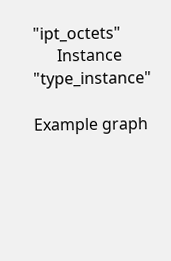"ipt_octets"
      Instance "type_instance"

Example graph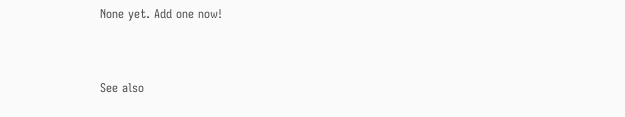None yet. Add one now!


See also